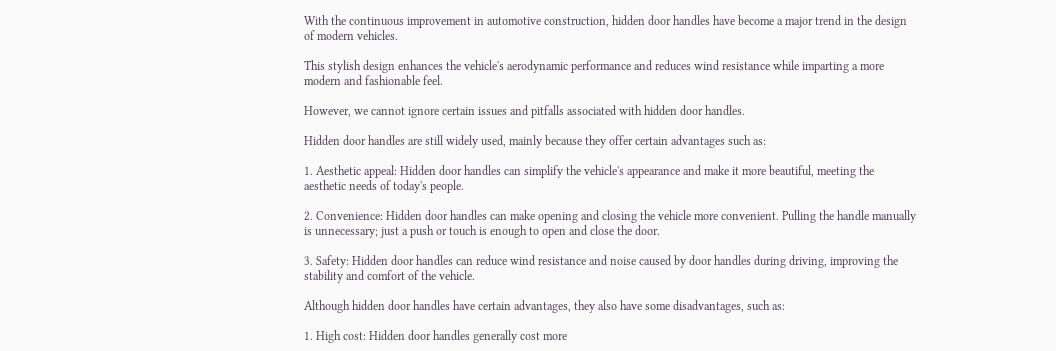With the continuous improvement in automotive construction, hidden door handles have become a major trend in the design of modern vehicles.

This stylish design enhances the vehicle's aerodynamic performance and reduces wind resistance while imparting a more modern and fashionable feel.

However, we cannot ignore certain issues and pitfalls associated with hidden door handles.

Hidden door handles are still widely used, mainly because they offer certain advantages such as:

1. Aesthetic appeal: Hidden door handles can simplify the vehicle's appearance and make it more beautiful, meeting the aesthetic needs of today's people.

2. Convenience: Hidden door handles can make opening and closing the vehicle more convenient. Pulling the handle manually is unnecessary; just a push or touch is enough to open and close the door.

3. Safety: Hidden door handles can reduce wind resistance and noise caused by door handles during driving, improving the stability and comfort of the vehicle.

Although hidden door handles have certain advantages, they also have some disadvantages, such as:

1. High cost: Hidden door handles generally cost more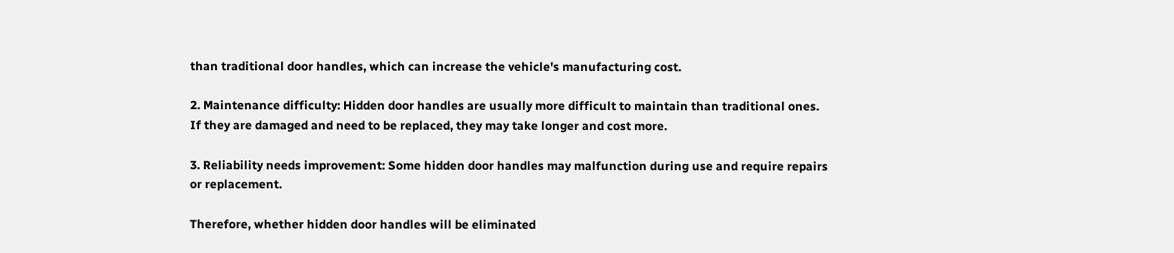than traditional door handles, which can increase the vehicle's manufacturing cost.

2. Maintenance difficulty: Hidden door handles are usually more difficult to maintain than traditional ones. If they are damaged and need to be replaced, they may take longer and cost more.

3. Reliability needs improvement: Some hidden door handles may malfunction during use and require repairs or replacement.

Therefore, whether hidden door handles will be eliminated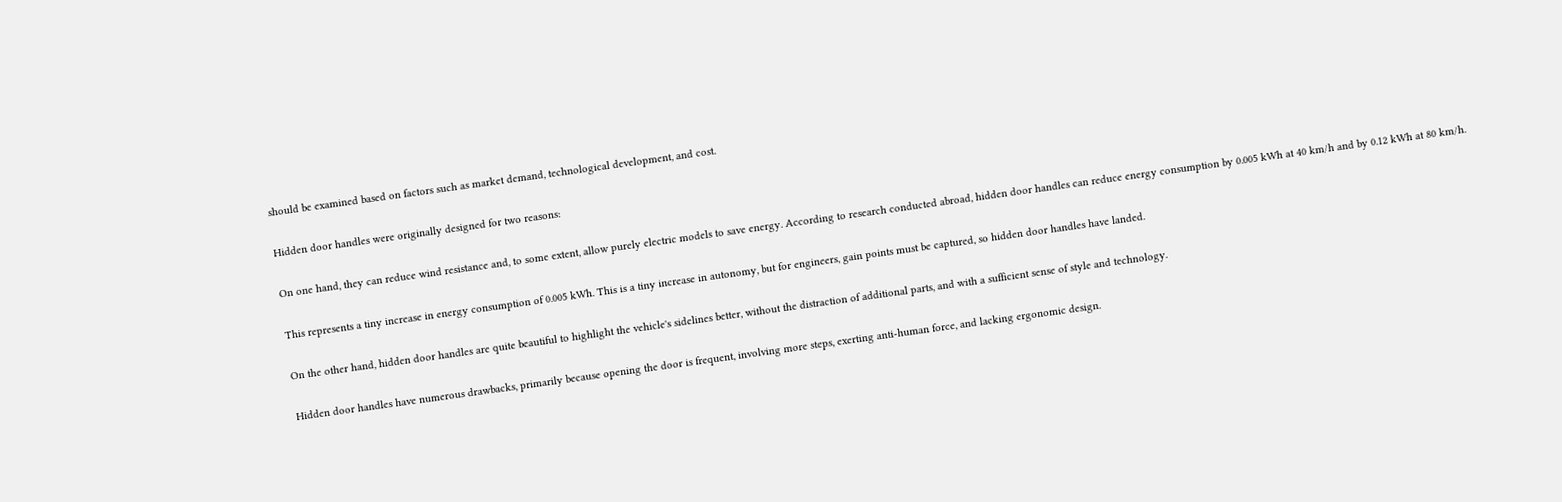should be examined based on factors such as market demand, technological development, and cost.

Hidden door handles were originally designed for two reasons:

On one hand, they can reduce wind resistance and, to some extent, allow purely electric models to save energy. According to research conducted abroad, hidden door handles can reduce energy consumption by 0.005 kWh at 40 km/h and by 0.12 kWh at 80 km/h.

This represents a tiny increase in energy consumption of 0.005 kWh. This is a tiny increase in autonomy, but for engineers, gain points must be captured, so hidden door handles have landed.

On the other hand, hidden door handles are quite beautiful to highlight the vehicle's sidelines better, without the distraction of additional parts, and with a sufficient sense of style and technology.

Hidden door handles have numerous drawbacks, primarily because opening the door is frequent, involving more steps, exerting anti-human force, and lacking ergonomic design.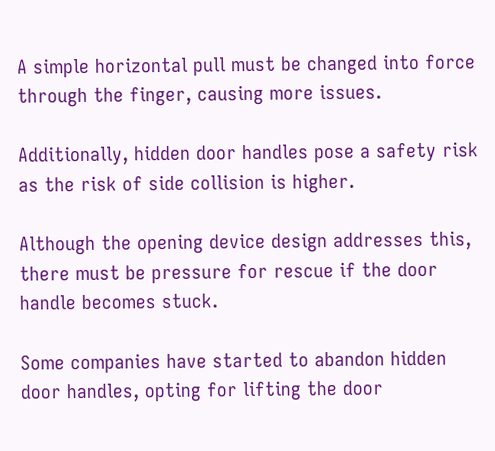A simple horizontal pull must be changed into force through the finger, causing more issues.

Additionally, hidden door handles pose a safety risk as the risk of side collision is higher.

Although the opening device design addresses this, there must be pressure for rescue if the door handle becomes stuck.

Some companies have started to abandon hidden door handles, opting for lifting the door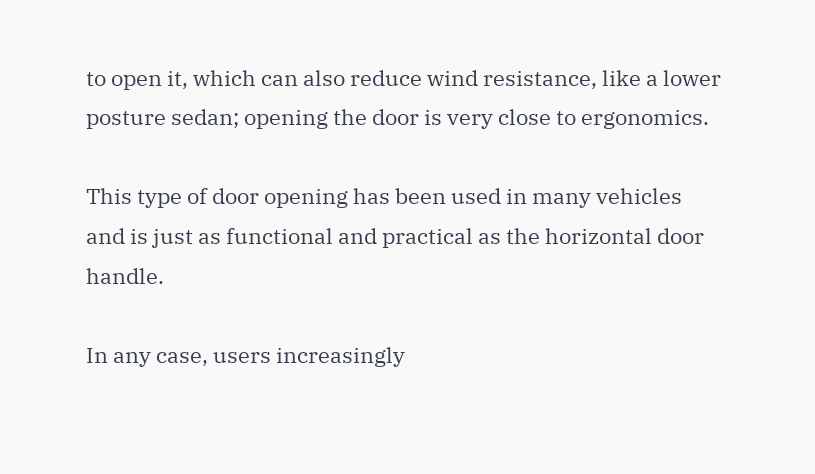to open it, which can also reduce wind resistance, like a lower posture sedan; opening the door is very close to ergonomics.

This type of door opening has been used in many vehicles and is just as functional and practical as the horizontal door handle.

In any case, users increasingly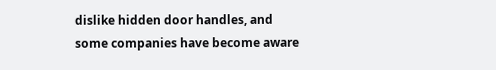dislike hidden door handles, and some companies have become aware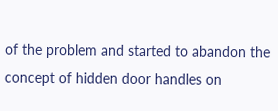of the problem and started to abandon the concept of hidden door handles on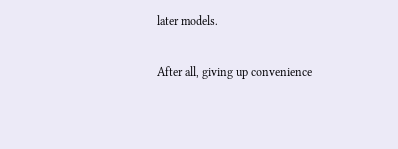later models.

After all, giving up convenience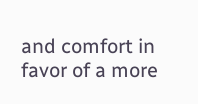and comfort in favor of a more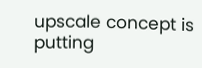upscale concept is putting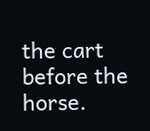the cart before the horse.